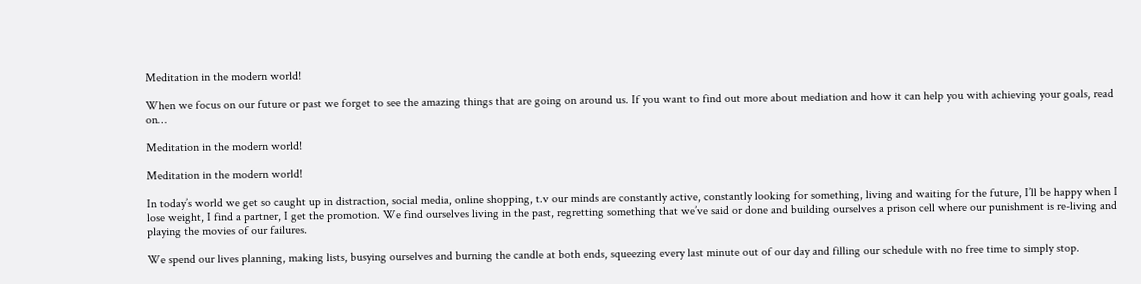Meditation in the modern world!

When we focus on our future or past we forget to see the amazing things that are going on around us. If you want to find out more about mediation and how it can help you with achieving your goals, read on…

Meditation in the modern world!

Meditation in the modern world!

In today’s world we get so caught up in distraction, social media, online shopping, t.v our minds are constantly active, constantly looking for something, living and waiting for the future, I’ll be happy when I lose weight, I find a partner, I get the promotion. We find ourselves living in the past, regretting something that we’ve said or done and building ourselves a prison cell where our punishment is re-living and playing the movies of our failures.

We spend our lives planning, making lists, busying ourselves and burning the candle at both ends, squeezing every last minute out of our day and filling our schedule with no free time to simply stop.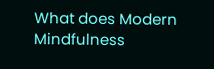What does Modern Mindfulness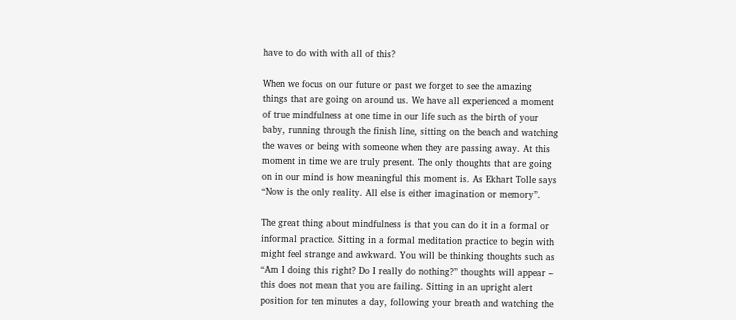have to do with with all of this?

When we focus on our future or past we forget to see the amazing things that are going on around us. We have all experienced a moment of true mindfulness at one time in our life such as the birth of your baby, running through the finish line, sitting on the beach and watching the waves or being with someone when they are passing away. At this moment in time we are truly present. The only thoughts that are going on in our mind is how meaningful this moment is. As Ekhart Tolle says “Now is the only reality. All else is either imagination or memory”.

The great thing about mindfulness is that you can do it in a formal or informal practice. Sitting in a formal meditation practice to begin with might feel strange and awkward. You will be thinking thoughts such as “Am I doing this right? Do I really do nothing?” thoughts will appear – this does not mean that you are failing. Sitting in an upright alert position for ten minutes a day, following your breath and watching the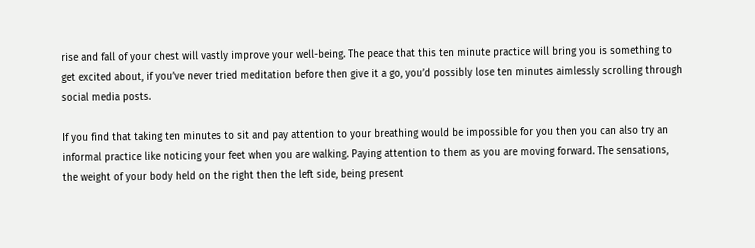rise and fall of your chest will vastly improve your well-being. The peace that this ten minute practice will bring you is something to get excited about, if you’ve never tried meditation before then give it a go, you’d possibly lose ten minutes aimlessly scrolling through social media posts.

If you find that taking ten minutes to sit and pay attention to your breathing would be impossible for you then you can also try an informal practice like noticing your feet when you are walking. Paying attention to them as you are moving forward. The sensations, the weight of your body held on the right then the left side, being present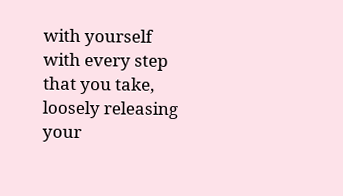with yourself with every step that you take, loosely releasing your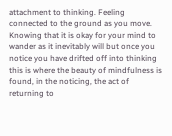attachment to thinking. Feeling connected to the ground as you move. Knowing that it is okay for your mind to wander as it inevitably will but once you notice you have drifted off into thinking this is where the beauty of mindfulness is found, in the noticing, the act of returning to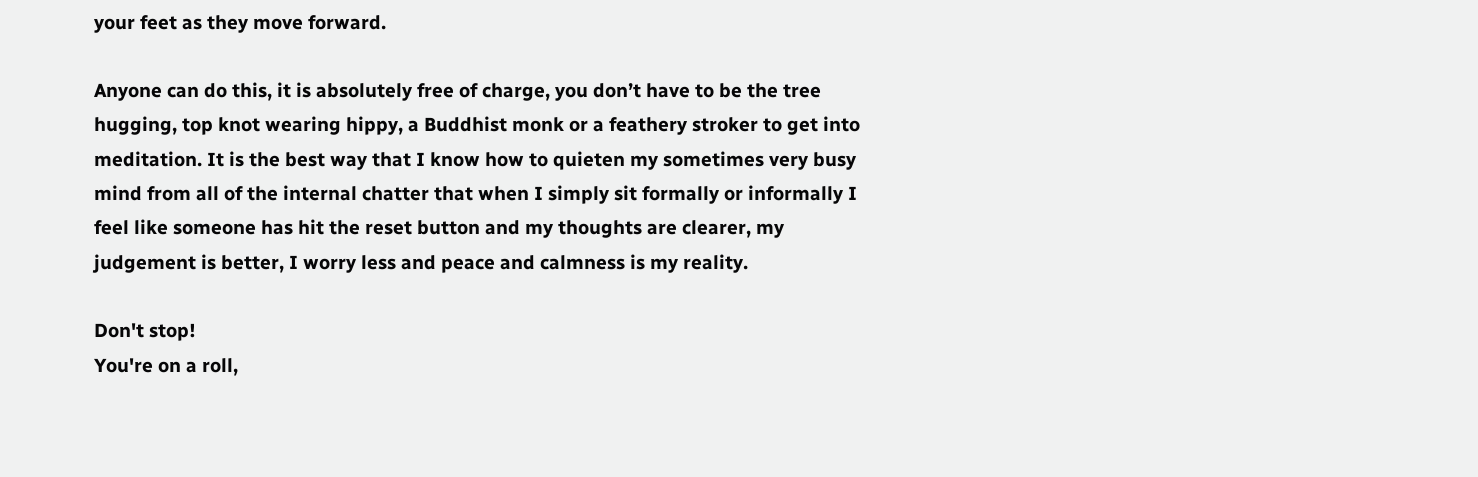your feet as they move forward.

Anyone can do this, it is absolutely free of charge, you don’t have to be the tree hugging, top knot wearing hippy, a Buddhist monk or a feathery stroker to get into meditation. It is the best way that I know how to quieten my sometimes very busy mind from all of the internal chatter that when I simply sit formally or informally I feel like someone has hit the reset button and my thoughts are clearer, my judgement is better, I worry less and peace and calmness is my reality.

Don't stop!
You're on a roll,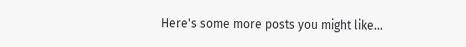Here's some more posts you might like...